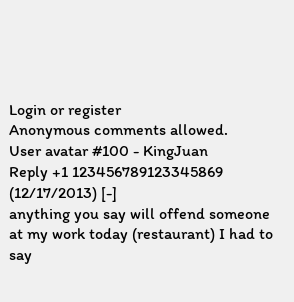Login or register
Anonymous comments allowed.
User avatar #100 - KingJuan
Reply +1 123456789123345869
(12/17/2013) [-]
anything you say will offend someone
at my work today (restaurant) I had to say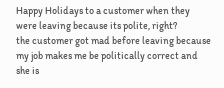Happy Holidays to a customer when they were leaving because its polite, right?
the customer got mad before leaving because my job makes me be politically correct and she is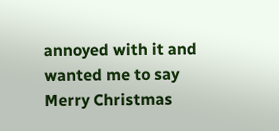annoyed with it and wanted me to say Merry Christmas